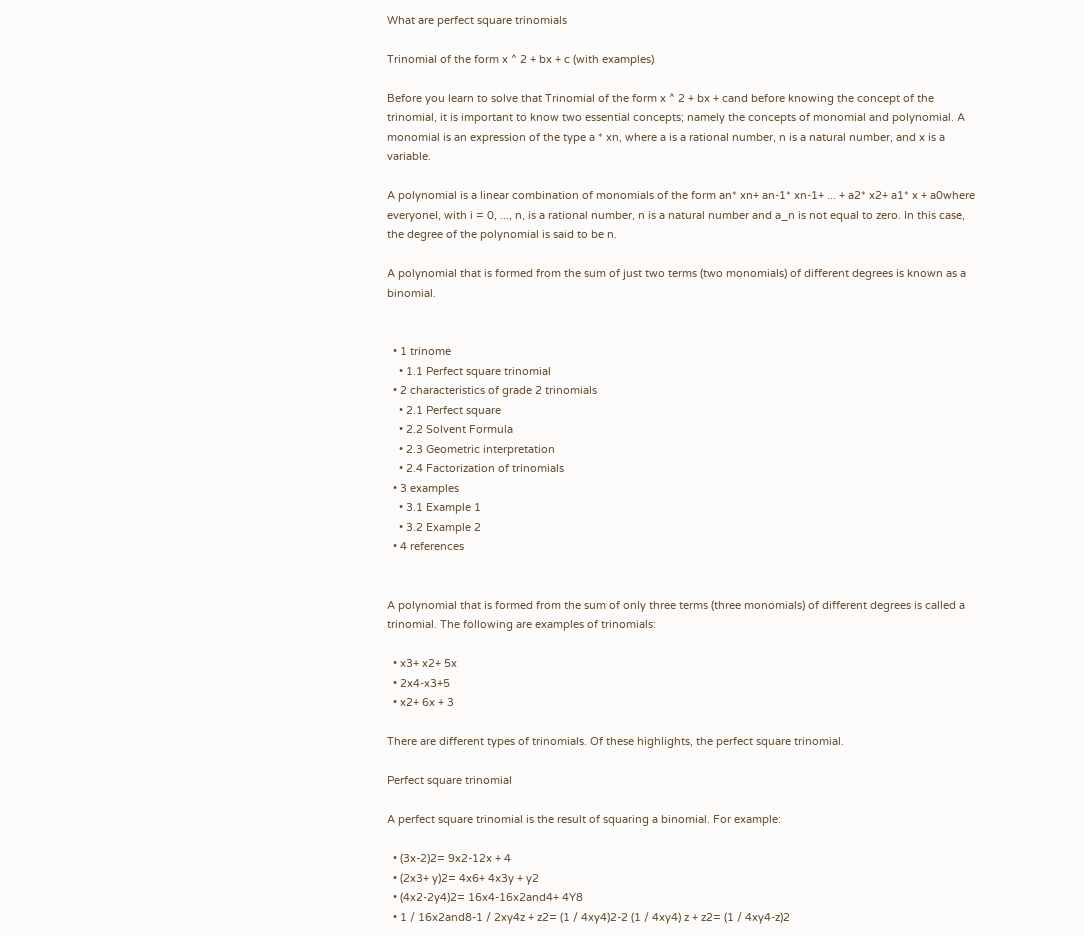What are perfect square trinomials

Trinomial of the form x ^ 2 + bx + c (with examples)

Before you learn to solve that Trinomial of the form x ^ 2 + bx + cand before knowing the concept of the trinomial, it is important to know two essential concepts; namely the concepts of monomial and polynomial. A monomial is an expression of the type a * xn, where a is a rational number, n is a natural number, and x is a variable.

A polynomial is a linear combination of monomials of the form an* xn+ an-1* xn-1+ ... + a2* x2+ a1* x + a0where everyoneI, with i = 0, ..., n, is a rational number, n is a natural number and a_n is not equal to zero. In this case, the degree of the polynomial is said to be n.

A polynomial that is formed from the sum of just two terms (two monomials) of different degrees is known as a binomial.


  • 1 trinome
    • 1.1 Perfect square trinomial
  • 2 characteristics of grade 2 trinomials
    • 2.1 Perfect square
    • 2.2 Solvent Formula
    • 2.3 Geometric interpretation
    • 2.4 Factorization of trinomials
  • 3 examples
    • 3.1 Example 1
    • 3.2 Example 2
  • 4 references


A polynomial that is formed from the sum of only three terms (three monomials) of different degrees is called a trinomial. The following are examples of trinomials:

  • x3+ x2+ 5x
  • 2x4-x3+5
  • x2+ 6x + 3

There are different types of trinomials. Of these highlights, the perfect square trinomial.

Perfect square trinomial

A perfect square trinomial is the result of squaring a binomial. For example:

  • (3x-2)2= 9x2-12x + 4
  • (2x3+ y)2= 4x6+ 4x3y + y2
  • (4x2-2y4)2= 16x4-16x2and4+ 4Y8
  • 1 / 16x2and8-1 / 2xy4z + z2= (1 / 4xy4)2-2 (1 / 4xy4) z + z2= (1 / 4xy4-z)2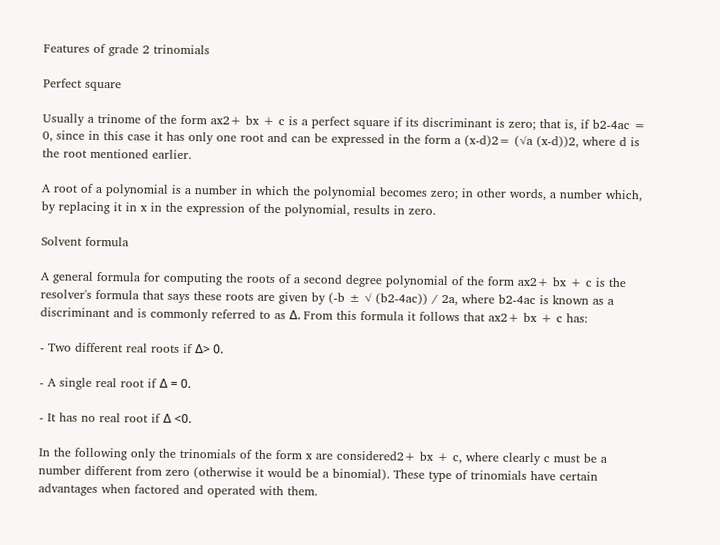Features of grade 2 trinomials

Perfect square

Usually a trinome of the form ax2+ bx + c is a perfect square if its discriminant is zero; that is, if b2-4ac = 0, since in this case it has only one root and can be expressed in the form a (x-d)2= (√a (x-d))2, where d is the root mentioned earlier.

A root of a polynomial is a number in which the polynomial becomes zero; in other words, a number which, by replacing it in x in the expression of the polynomial, results in zero.

Solvent formula

A general formula for computing the roots of a second degree polynomial of the form ax2+ bx + c is the resolver's formula that says these roots are given by (-b ± √ (b2-4ac)) / 2a, where b2-4ac is known as a discriminant and is commonly referred to as Δ. From this formula it follows that ax2+ bx + c has:

- Two different real roots if Δ> 0.

- A single real root if Δ = 0.

- It has no real root if Δ <0.

In the following only the trinomials of the form x are considered2+ bx + c, where clearly c must be a number different from zero (otherwise it would be a binomial). These type of trinomials have certain advantages when factored and operated with them.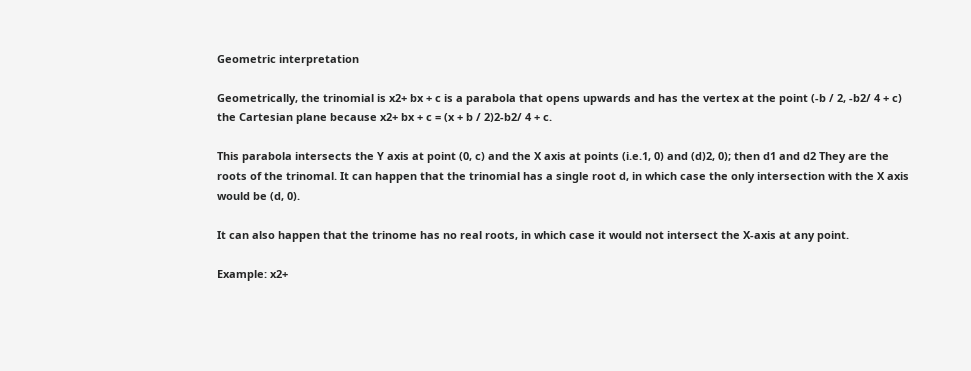Geometric interpretation

Geometrically, the trinomial is x2+ bx + c is a parabola that opens upwards and has the vertex at the point (-b / 2, -b2/ 4 + c) the Cartesian plane because x2+ bx + c = (x + b / 2)2-b2/ 4 + c.

This parabola intersects the Y axis at point (0, c) and the X axis at points (i.e.1, 0) and (d)2, 0); then d1 and d2 They are the roots of the trinomal. It can happen that the trinomial has a single root d, in which case the only intersection with the X axis would be (d, 0).

It can also happen that the trinome has no real roots, in which case it would not intersect the X-axis at any point.

Example: x2+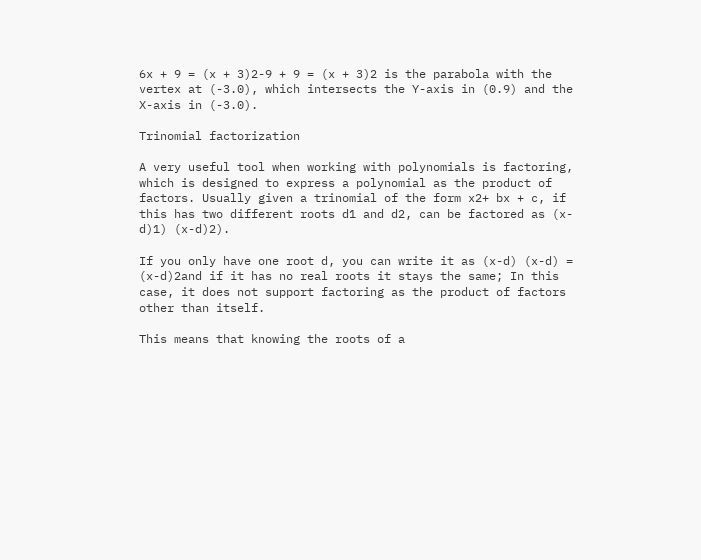6x + 9 = (x + 3)2-9 + 9 = (x + 3)2 is the parabola with the vertex at (-3.0), which intersects the Y-axis in (0.9) and the X-axis in (-3.0).

Trinomial factorization

A very useful tool when working with polynomials is factoring, which is designed to express a polynomial as the product of factors. Usually given a trinomial of the form x2+ bx + c, if this has two different roots d1 and d2, can be factored as (x-d)1) (x-d)2).

If you only have one root d, you can write it as (x-d) (x-d) = (x-d)2and if it has no real roots it stays the same; In this case, it does not support factoring as the product of factors other than itself.

This means that knowing the roots of a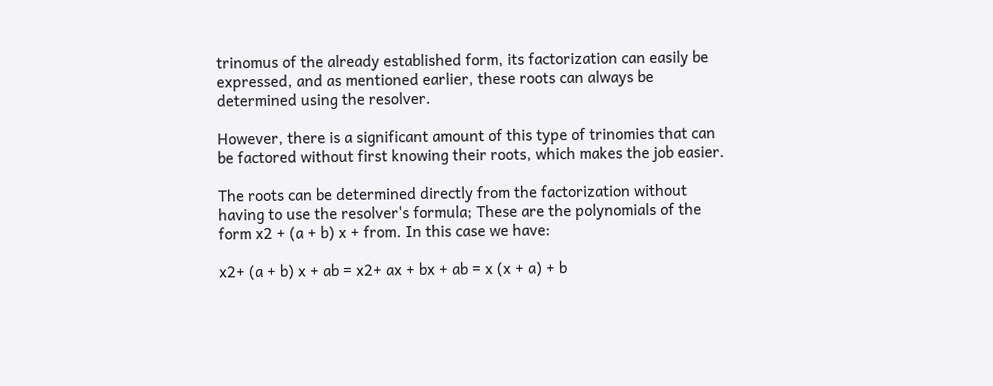trinomus of the already established form, its factorization can easily be expressed, and as mentioned earlier, these roots can always be determined using the resolver.

However, there is a significant amount of this type of trinomies that can be factored without first knowing their roots, which makes the job easier.

The roots can be determined directly from the factorization without having to use the resolver's formula; These are the polynomials of the form x2 + (a + b) x + from. In this case we have:

x2+ (a + b) x + ab = x2+ ax + bx + ab = x (x + a) + b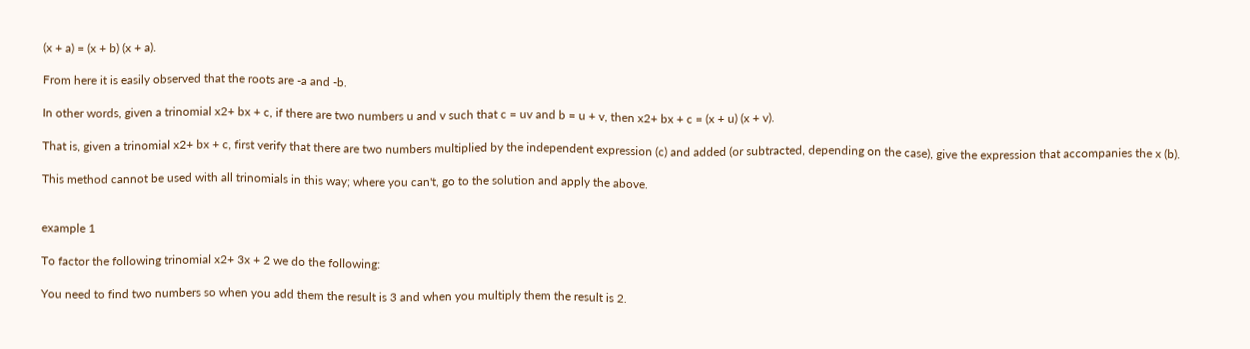(x + a) = (x + b) (x + a).

From here it is easily observed that the roots are -a and -b.

In other words, given a trinomial x2+ bx + c, if there are two numbers u and v such that c = uv and b = u + v, then x2+ bx + c = (x + u) (x + v).

That is, given a trinomial x2+ bx + c, first verify that there are two numbers multiplied by the independent expression (c) and added (or subtracted, depending on the case), give the expression that accompanies the x (b).

This method cannot be used with all trinomials in this way; where you can't, go to the solution and apply the above.


example 1

To factor the following trinomial x2+ 3x + 2 we do the following:

You need to find two numbers so when you add them the result is 3 and when you multiply them the result is 2.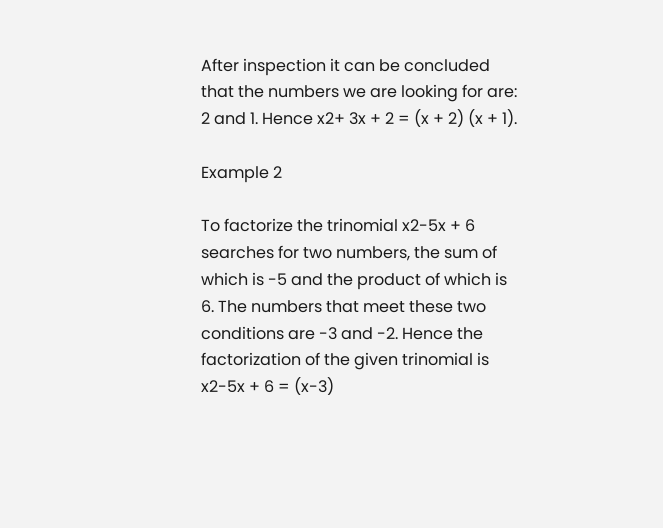After inspection it can be concluded that the numbers we are looking for are: 2 and 1. Hence x2+ 3x + 2 = (x + 2) (x + 1).

Example 2

To factorize the trinomial x2-5x + 6 searches for two numbers, the sum of which is -5 and the product of which is 6. The numbers that meet these two conditions are -3 and -2. Hence the factorization of the given trinomial is x2-5x + 6 = (x-3)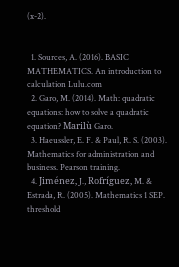(x-2).


  1. Sources, A. (2016). BASIC MATHEMATICS. An introduction to calculation Lulu.com
  2. Garo, M. (2014). Math: quadratic equations: how to solve a quadratic equation? Marilù Garo.
  3. Haeussler, E. F. & Paul, R. S. (2003). Mathematics for administration and business. Pearson training.
  4. Jiménez, J., Rofríguez, M. & Estrada, R. (2005). Mathematics 1 SEP. threshold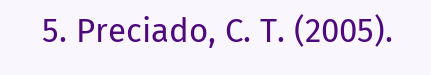5. Preciado, C. T. (2005).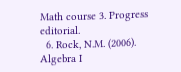Math course 3. Progress editorial.
  6. Rock, N.M. (2006). Algebra I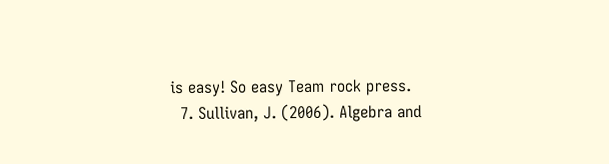is easy! So easy Team rock press.
  7. Sullivan, J. (2006). Algebra and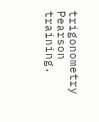trigonometry Pearson training.